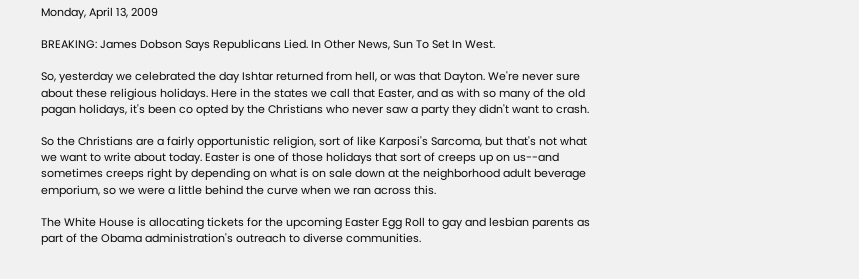Monday, April 13, 2009

BREAKING: James Dobson Says Republicans Lied. In Other News, Sun To Set In West.

So, yesterday we celebrated the day Ishtar returned from hell, or was that Dayton. We're never sure about these religious holidays. Here in the states we call that Easter, and as with so many of the old pagan holidays, it's been co opted by the Christians who never saw a party they didn't want to crash.

So the Christians are a fairly opportunistic religion, sort of like Karposi's Sarcoma, but that's not what we want to write about today. Easter is one of those holidays that sort of creeps up on us--and sometimes creeps right by depending on what is on sale down at the neighborhood adult beverage emporium, so we were a little behind the curve when we ran across this.

The White House is allocating tickets for the upcoming Easter Egg Roll to gay and lesbian parents as part of the Obama administration's outreach to diverse communities.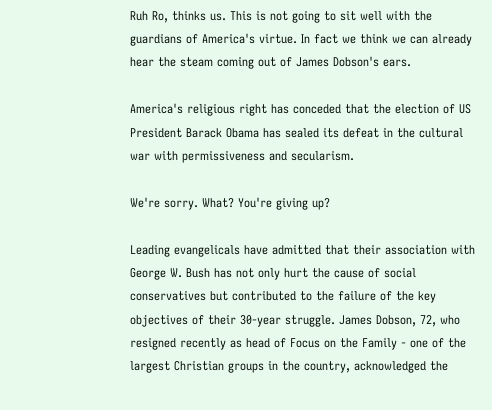Ruh Ro, thinks us. This is not going to sit well with the guardians of America's virtue. In fact we think we can already hear the steam coming out of James Dobson's ears.

America's religious right has conceded that the election of US President Barack Obama has sealed its defeat in the cultural war with permissiveness and secularism.

We're sorry. What? You're giving up?

Leading evangelicals have admitted that their association with George W. Bush has not only hurt the cause of social conservatives but contributed to the failure of the key objectives of their 30-year struggle. James Dobson, 72, who resigned recently as head of Focus on the Family - one of the largest Christian groups in the country, acknowledged the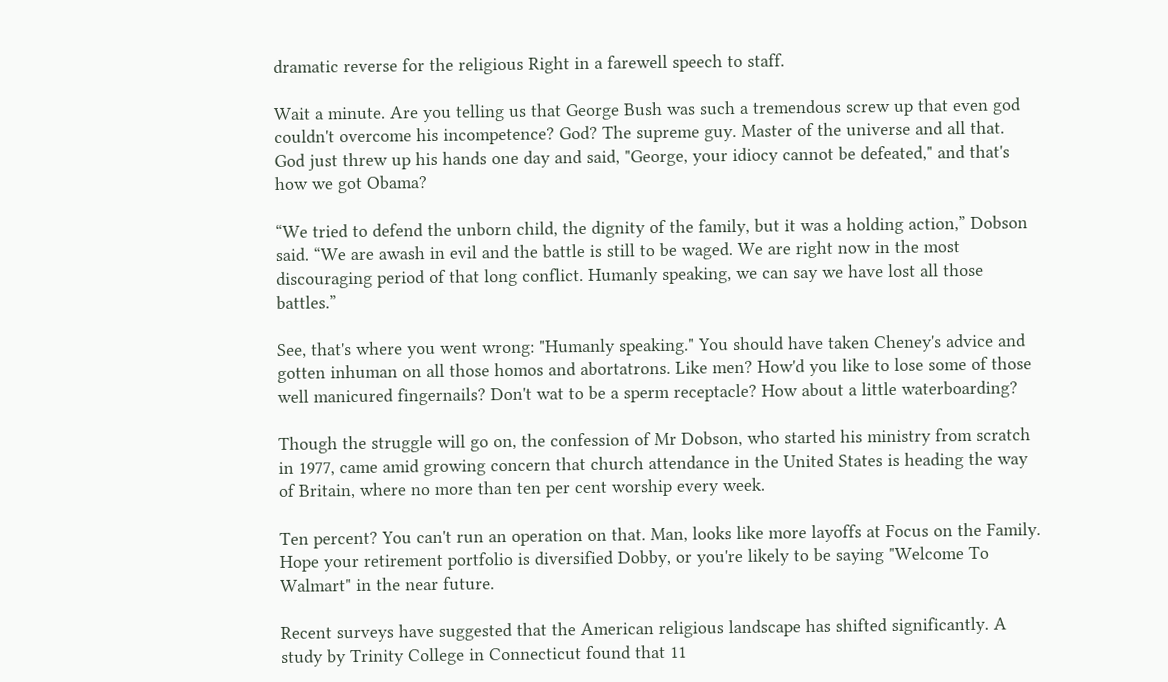dramatic reverse for the religious Right in a farewell speech to staff.

Wait a minute. Are you telling us that George Bush was such a tremendous screw up that even god couldn't overcome his incompetence? God? The supreme guy. Master of the universe and all that. God just threw up his hands one day and said, "George, your idiocy cannot be defeated," and that's how we got Obama?

“We tried to defend the unborn child, the dignity of the family, but it was a holding action,” Dobson said. “We are awash in evil and the battle is still to be waged. We are right now in the most discouraging period of that long conflict. Humanly speaking, we can say we have lost all those battles.”

See, that's where you went wrong: "Humanly speaking." You should have taken Cheney's advice and gotten inhuman on all those homos and abortatrons. Like men? How'd you like to lose some of those well manicured fingernails? Don't wat to be a sperm receptacle? How about a little waterboarding?

Though the struggle will go on, the confession of Mr Dobson, who started his ministry from scratch in 1977, came amid growing concern that church attendance in the United States is heading the way of Britain, where no more than ten per cent worship every week.

Ten percent? You can't run an operation on that. Man, looks like more layoffs at Focus on the Family. Hope your retirement portfolio is diversified Dobby, or you're likely to be saying "Welcome To Walmart" in the near future.

Recent surveys have suggested that the American religious landscape has shifted significantly. A study by Trinity College in Connecticut found that 11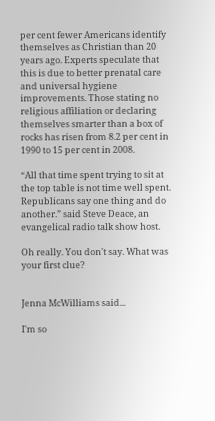per cent fewer Americans identify themselves as Christian than 20 years ago. Experts speculate that this is due to better prenatal care and universal hygiene improvements. Those stating no religious affiliation or declaring themselves smarter than a box of rocks has risen from 8.2 per cent in 1990 to 15 per cent in 2008.

“All that time spent trying to sit at the top table is not time well spent. Republicans say one thing and do another.” said Steve Deace, an evangelical radio talk show host.

Oh really. You don't say. What was your first clue?


Jenna McWilliams said...

I'm so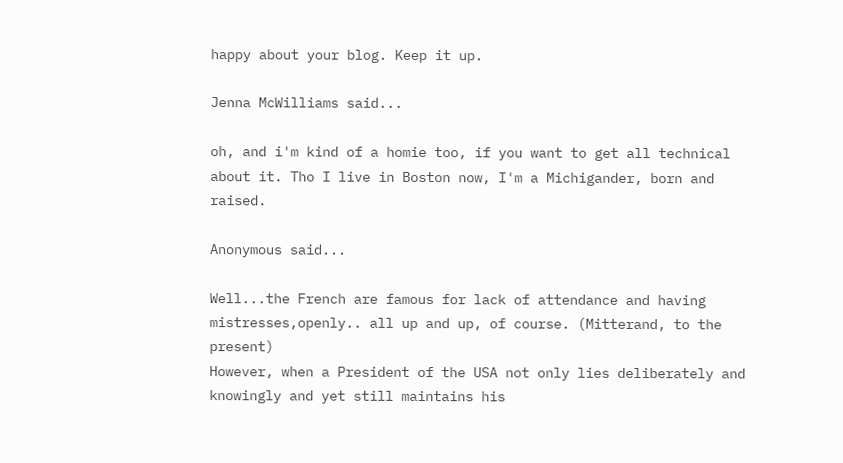happy about your blog. Keep it up.

Jenna McWilliams said...

oh, and i'm kind of a homie too, if you want to get all technical about it. Tho I live in Boston now, I'm a Michigander, born and raised.

Anonymous said...

Well...the French are famous for lack of attendance and having mistresses,openly.. all up and up, of course. (Mitterand, to the present)
However, when a President of the USA not only lies deliberately and knowingly and yet still maintains his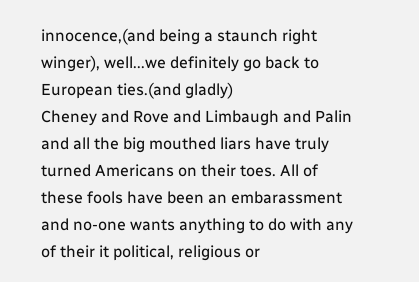innocence,(and being a staunch right winger), well...we definitely go back to European ties.(and gladly)
Cheney and Rove and Limbaugh and Palin and all the big mouthed liars have truly turned Americans on their toes. All of these fools have been an embarassment and no-one wants anything to do with any of their it political, religious or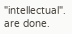"intellectual". are done.